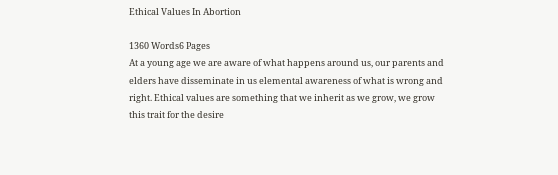Ethical Values In Abortion

1360 Words6 Pages
At a young age we are aware of what happens around us, our parents and elders have disseminate in us elemental awareness of what is wrong and right. Ethical values are something that we inherit as we grow, we grow this trait for the desire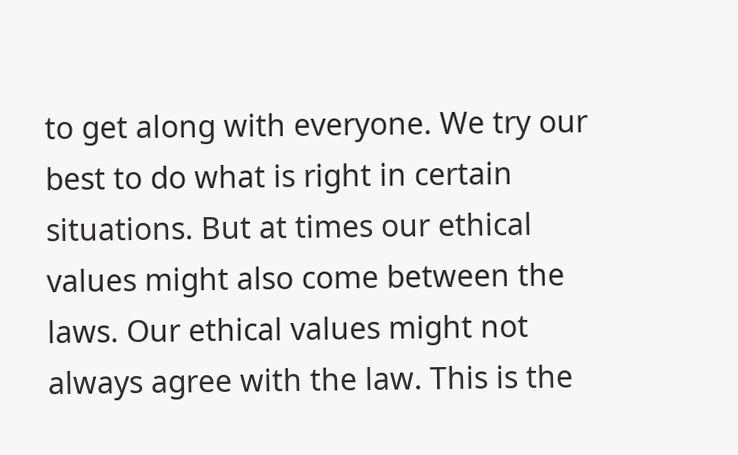to get along with everyone. We try our best to do what is right in certain situations. But at times our ethical values might also come between the laws. Our ethical values might not always agree with the law. This is the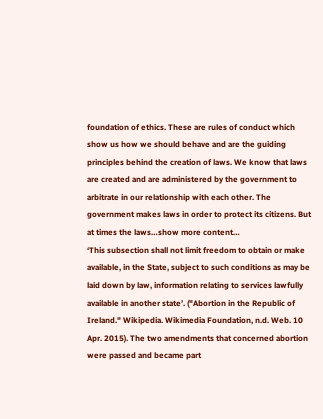foundation of ethics. These are rules of conduct which show us how we should behave and are the guiding principles behind the creation of laws. We know that laws are created and are administered by the government to arbitrate in our relationship with each other. The government makes laws in order to protect its citizens. But at times the laws…show more content…
‘This subsection shall not limit freedom to obtain or make available, in the State, subject to such conditions as may be laid down by law, information relating to services lawfully available in another state’. ("Abortion in the Republic of Ireland." Wikipedia. Wikimedia Foundation, n.d. Web. 10 Apr. 2015). The two amendments that concerned abortion were passed and became part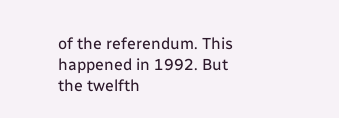of the referendum. This happened in 1992. But the twelfth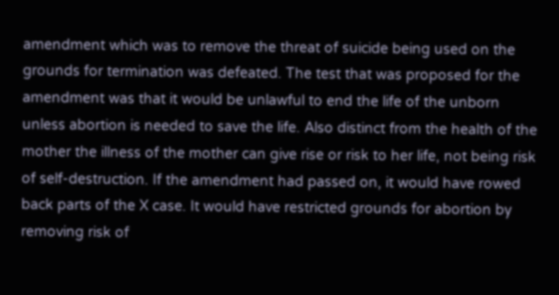amendment which was to remove the threat of suicide being used on the grounds for termination was defeated. The test that was proposed for the amendment was that it would be unlawful to end the life of the unborn unless abortion is needed to save the life. Also distinct from the health of the mother the illness of the mother can give rise or risk to her life, not being risk of self-destruction. If the amendment had passed on, it would have rowed back parts of the X case. It would have restricted grounds for abortion by removing risk of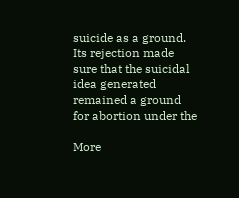suicide as a ground. Its rejection made sure that the suicidal idea generated remained a ground for abortion under the

More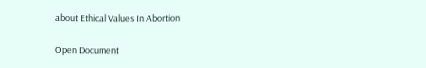about Ethical Values In Abortion

Open Document